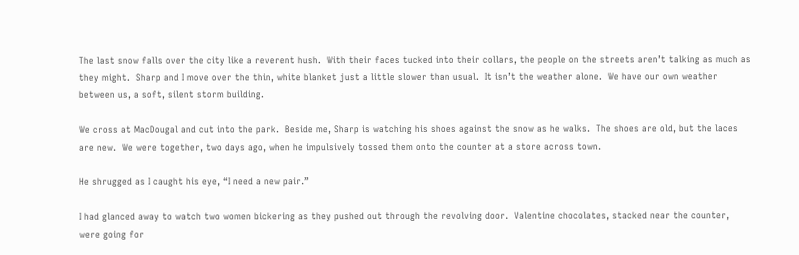The last snow falls over the city like a reverent hush.  With their faces tucked into their collars, the people on the streets aren’t talking as much as they might.  Sharp and I move over the thin, white blanket just a little slower than usual.  It isn’t the weather alone.  We have our own weather between us, a soft, silent storm building.

We cross at MacDougal and cut into the park.  Beside me, Sharp is watching his shoes against the snow as he walks.  The shoes are old, but the laces are new.  We were together, two days ago, when he impulsively tossed them onto the counter at a store across town.

He shrugged as I caught his eye, “I need a new pair.”

I had glanced away to watch two women bickering as they pushed out through the revolving door.  Valentine chocolates, stacked near the counter, were going for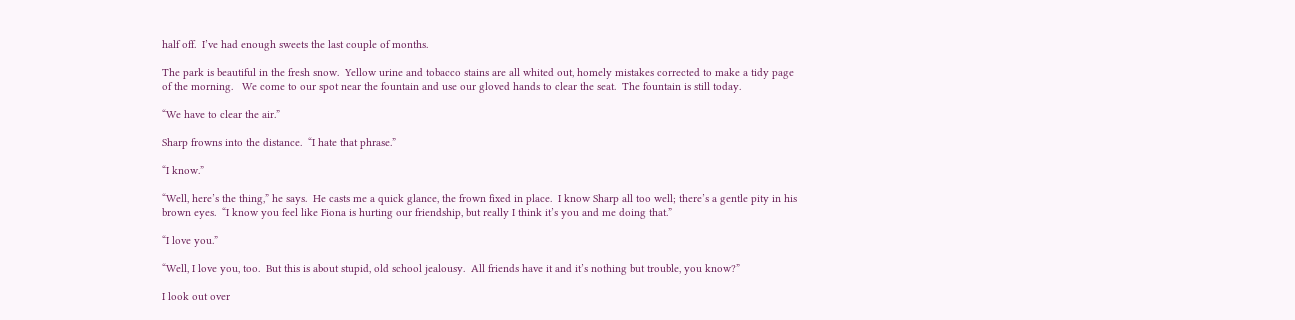half off.  I’ve had enough sweets the last couple of months.

The park is beautiful in the fresh snow.  Yellow urine and tobacco stains are all whited out, homely mistakes corrected to make a tidy page of the morning.   We come to our spot near the fountain and use our gloved hands to clear the seat.  The fountain is still today.

“We have to clear the air.”

Sharp frowns into the distance.  “I hate that phrase.”

“I know.”

“Well, here’s the thing,” he says.  He casts me a quick glance, the frown fixed in place.  I know Sharp all too well; there’s a gentle pity in his brown eyes.  “I know you feel like Fiona is hurting our friendship, but really I think it’s you and me doing that.”

“I love you.”

“Well, I love you, too.  But this is about stupid, old school jealousy.  All friends have it and it’s nothing but trouble, you know?”

I look out over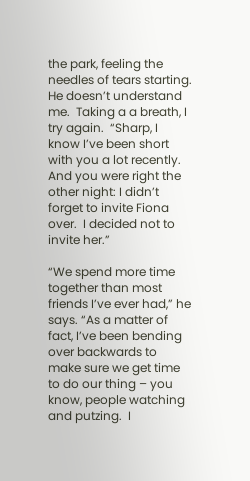the park, feeling the needles of tears starting.  He doesn’t understand me.  Taking a a breath, I try again.  “Sharp, I know I’ve been short with you a lot recently.  And you were right the other night: I didn’t forget to invite Fiona over.  I decided not to invite her.”

“We spend more time together than most friends I’ve ever had,” he says. “As a matter of fact, I’ve been bending over backwards to make sure we get time to do our thing – you know, people watching and putzing.  I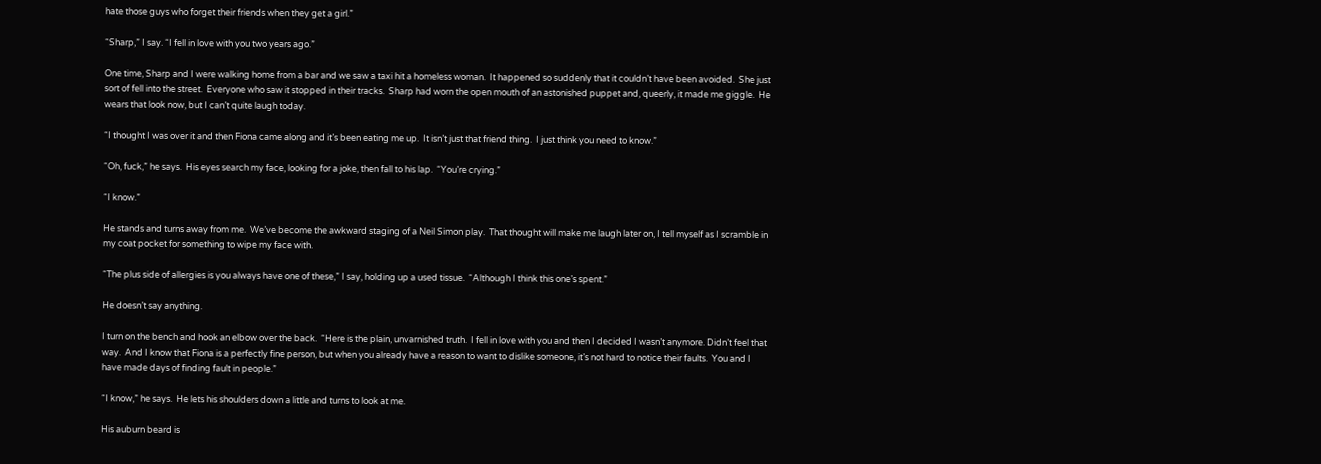hate those guys who forget their friends when they get a girl.”

“Sharp,” I say. “I fell in love with you two years ago.”

One time, Sharp and I were walking home from a bar and we saw a taxi hit a homeless woman.  It happened so suddenly that it couldn’t have been avoided.  She just sort of fell into the street.  Everyone who saw it stopped in their tracks.  Sharp had worn the open mouth of an astonished puppet and, queerly, it made me giggle.  He wears that look now, but I can’t quite laugh today.

“I thought I was over it and then Fiona came along and it’s been eating me up.  It isn’t just that friend thing.  I just think you need to know.”

“Oh, fuck,” he says.  His eyes search my face, looking for a joke, then fall to his lap.  “You’re crying.”

“I know.”

He stands and turns away from me.  We’ve become the awkward staging of a Neil Simon play.  That thought will make me laugh later on, I tell myself as I scramble in my coat pocket for something to wipe my face with.

“The plus side of allergies is you always have one of these,” I say, holding up a used tissue.  “Although I think this one’s spent.”

He doesn’t say anything.

I turn on the bench and hook an elbow over the back.  “Here is the plain, unvarnished truth.  I fell in love with you and then I decided I wasn’t anymore. Didn’t feel that way.  And I know that Fiona is a perfectly fine person, but when you already have a reason to want to dislike someone, it’s not hard to notice their faults.  You and I have made days of finding fault in people.”

“I know,” he says.  He lets his shoulders down a little and turns to look at me.

His auburn beard is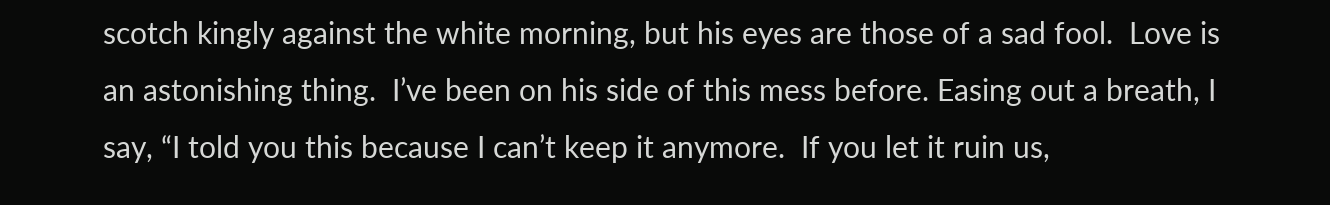scotch kingly against the white morning, but his eyes are those of a sad fool.  Love is an astonishing thing.  I’ve been on his side of this mess before. Easing out a breath, I say, “I told you this because I can’t keep it anymore.  If you let it ruin us,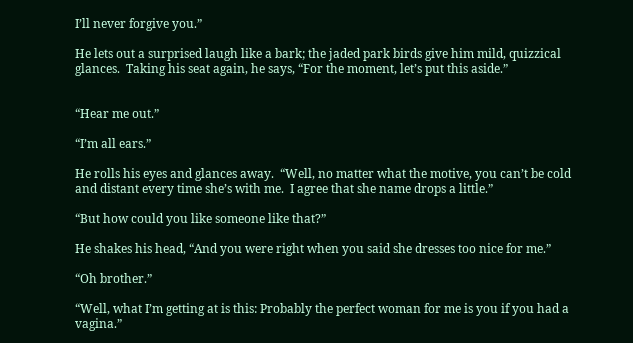I’ll never forgive you.”

He lets out a surprised laugh like a bark; the jaded park birds give him mild, quizzical glances.  Taking his seat again, he says, “For the moment, let’s put this aside.”


“Hear me out.”

“I’m all ears.”

He rolls his eyes and glances away.  “Well, no matter what the motive, you can’t be cold and distant every time she’s with me.  I agree that she name drops a little.”

“But how could you like someone like that?”

He shakes his head, “And you were right when you said she dresses too nice for me.”

“Oh brother.”

“Well, what I’m getting at is this: Probably the perfect woman for me is you if you had a vagina.”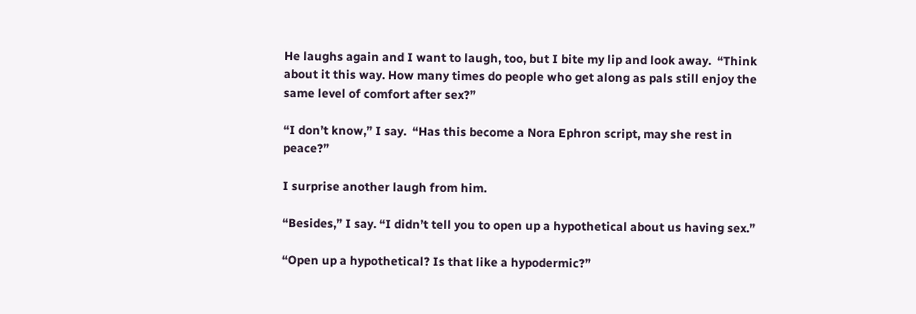He laughs again and I want to laugh, too, but I bite my lip and look away.  “Think about it this way. How many times do people who get along as pals still enjoy the same level of comfort after sex?”

“I don’t know,” I say.  “Has this become a Nora Ephron script, may she rest in peace?”

I surprise another laugh from him.

“Besides,” I say. “I didn’t tell you to open up a hypothetical about us having sex.”

“Open up a hypothetical? Is that like a hypodermic?”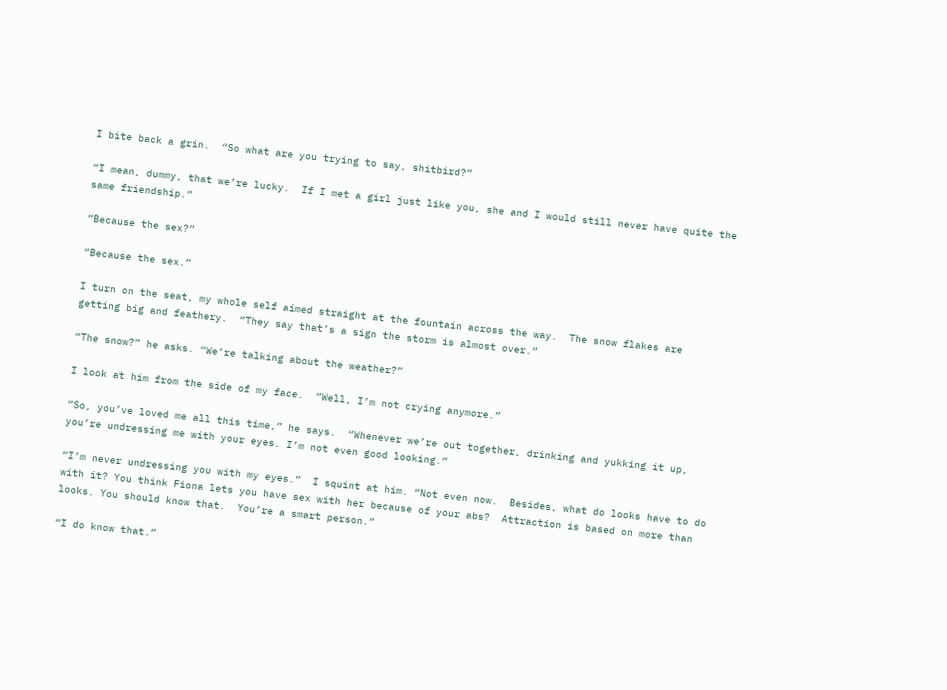I bite back a grin.  “So what are you trying to say, shitbird?”

“I mean, dummy, that we’re lucky.  If I met a girl just like you, she and I would still never have quite the same friendship.”

“Because the sex?”

“Because the sex.”

I turn on the seat, my whole self aimed straight at the fountain across the way.  The snow flakes are getting big and feathery.  “They say that’s a sign the storm is almost over.”

“The snow?” he asks. “We’re talking about the weather?”

I look at him from the side of my face.  “Well, I’m not crying anymore.”

“So, you’ve loved me all this time,” he says.  “Whenever we’re out together, drinking and yukking it up, you’re undressing me with your eyes. I’m not even good looking.”

“I’m never undressing you with my eyes.”  I squint at him. “Not even now.  Besides, what do looks have to do with it? You think Fiona lets you have sex with her because of your abs?  Attraction is based on more than looks. You should know that.  You’re a smart person.”

“I do know that.”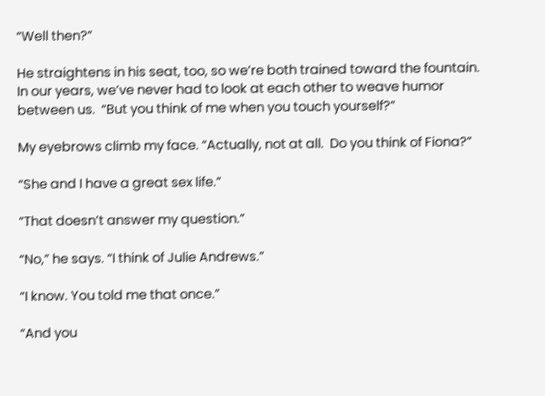“Well then?”

He straightens in his seat, too, so we’re both trained toward the fountain.  In our years, we’ve never had to look at each other to weave humor between us.  “But you think of me when you touch yourself?”

My eyebrows climb my face. “Actually, not at all.  Do you think of Fiona?”

“She and I have a great sex life.”

“That doesn’t answer my question.”

“No,” he says. “I think of Julie Andrews.”

“I know. You told me that once.”

“And you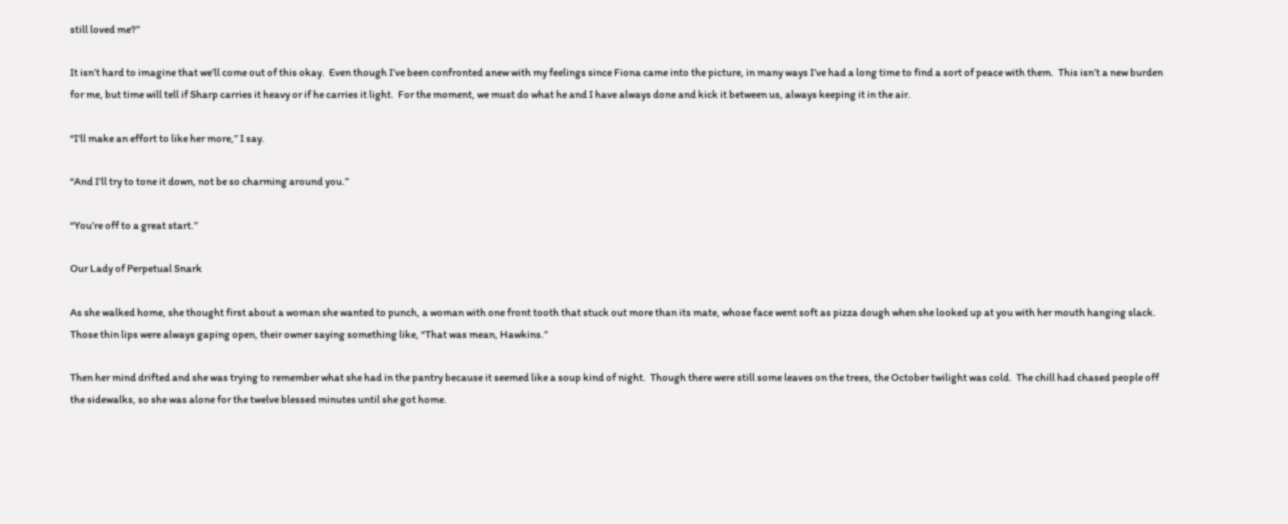still loved me?”

It isn’t hard to imagine that we’ll come out of this okay.  Even though I’ve been confronted anew with my feelings since Fiona came into the picture, in many ways I’ve had a long time to find a sort of peace with them.  This isn’t a new burden for me, but time will tell if Sharp carries it heavy or if he carries it light.  For the moment, we must do what he and I have always done and kick it between us, always keeping it in the air.

“I’ll make an effort to like her more,” I say.

“And I’ll try to tone it down, not be so charming around you.”

“You’re off to a great start.”

Our Lady of Perpetual Snark

As she walked home, she thought first about a woman she wanted to punch, a woman with one front tooth that stuck out more than its mate, whose face went soft as pizza dough when she looked up at you with her mouth hanging slack.  Those thin lips were always gaping open, their owner saying something like, “That was mean, Hawkins.”

Then her mind drifted and she was trying to remember what she had in the pantry because it seemed like a soup kind of night.  Though there were still some leaves on the trees, the October twilight was cold.  The chill had chased people off the sidewalks, so she was alone for the twelve blessed minutes until she got home.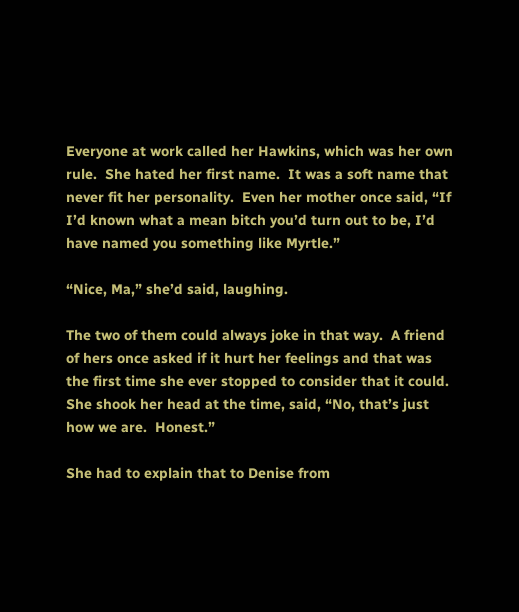Everyone at work called her Hawkins, which was her own rule.  She hated her first name.  It was a soft name that never fit her personality.  Even her mother once said, “If I’d known what a mean bitch you’d turn out to be, I’d have named you something like Myrtle.”

“Nice, Ma,” she’d said, laughing.

The two of them could always joke in that way.  A friend of hers once asked if it hurt her feelings and that was the first time she ever stopped to consider that it could.  She shook her head at the time, said, “No, that’s just how we are.  Honest.”

She had to explain that to Denise from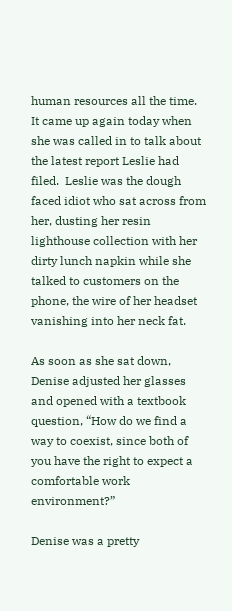human resources all the time.  It came up again today when she was called in to talk about the latest report Leslie had filed.  Leslie was the dough faced idiot who sat across from her, dusting her resin lighthouse collection with her dirty lunch napkin while she talked to customers on the phone, the wire of her headset vanishing into her neck fat.

As soon as she sat down, Denise adjusted her glasses and opened with a textbook question, “How do we find a way to coexist, since both of you have the right to expect a comfortable work environment?”

Denise was a pretty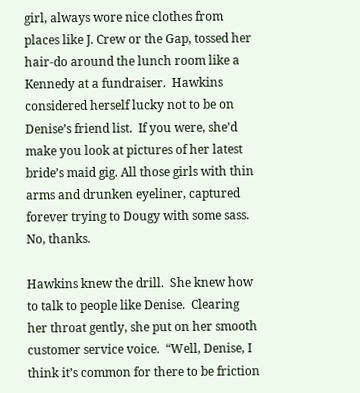girl, always wore nice clothes from places like J. Crew or the Gap, tossed her hair-do around the lunch room like a Kennedy at a fundraiser.  Hawkins considered herself lucky not to be on Denise’s friend list.  If you were, she’d make you look at pictures of her latest bride’s maid gig. All those girls with thin arms and drunken eyeliner, captured forever trying to Dougy with some sass.  No, thanks.

Hawkins knew the drill.  She knew how to talk to people like Denise.  Clearing her throat gently, she put on her smooth customer service voice.  “Well, Denise, I think it’s common for there to be friction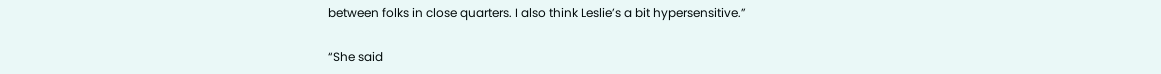between folks in close quarters. I also think Leslie’s a bit hypersensitive.”

“She said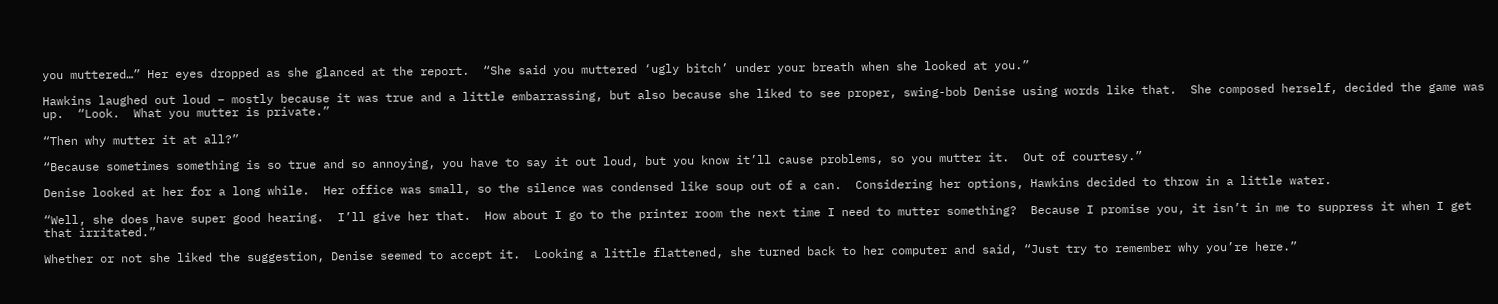you muttered…” Her eyes dropped as she glanced at the report.  “She said you muttered ‘ugly bitch’ under your breath when she looked at you.”

Hawkins laughed out loud – mostly because it was true and a little embarrassing, but also because she liked to see proper, swing-bob Denise using words like that.  She composed herself, decided the game was up.  “Look.  What you mutter is private.”

“Then why mutter it at all?”

“Because sometimes something is so true and so annoying, you have to say it out loud, but you know it’ll cause problems, so you mutter it.  Out of courtesy.”

Denise looked at her for a long while.  Her office was small, so the silence was condensed like soup out of a can.  Considering her options, Hawkins decided to throw in a little water.

“Well, she does have super good hearing.  I’ll give her that.  How about I go to the printer room the next time I need to mutter something?  Because I promise you, it isn’t in me to suppress it when I get that irritated.”

Whether or not she liked the suggestion, Denise seemed to accept it.  Looking a little flattened, she turned back to her computer and said, “Just try to remember why you’re here.”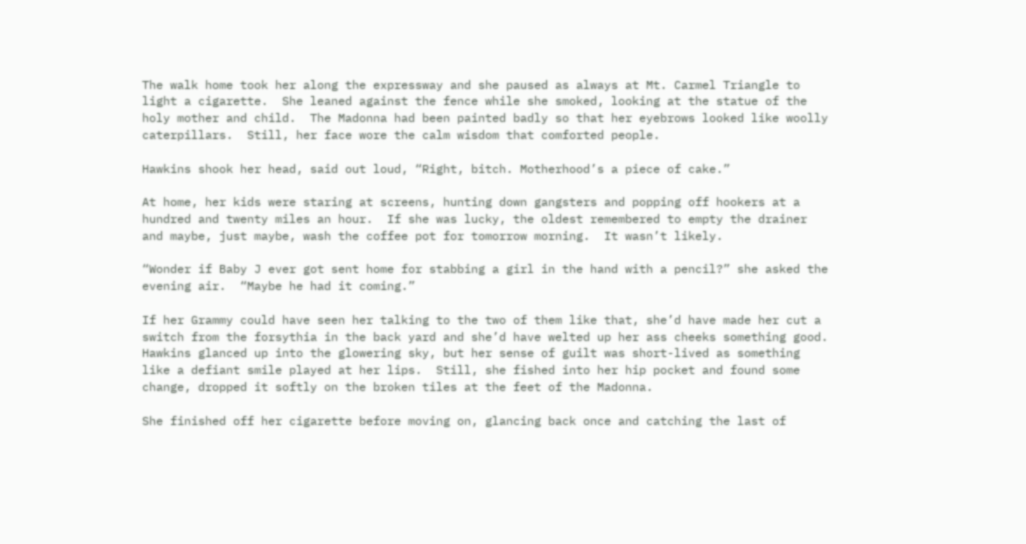The walk home took her along the expressway and she paused as always at Mt. Carmel Triangle to light a cigarette.  She leaned against the fence while she smoked, looking at the statue of the holy mother and child.  The Madonna had been painted badly so that her eyebrows looked like woolly caterpillars.  Still, her face wore the calm wisdom that comforted people.

Hawkins shook her head, said out loud, “Right, bitch. Motherhood’s a piece of cake.”

At home, her kids were staring at screens, hunting down gangsters and popping off hookers at a hundred and twenty miles an hour.  If she was lucky, the oldest remembered to empty the drainer and maybe, just maybe, wash the coffee pot for tomorrow morning.  It wasn’t likely.

“Wonder if Baby J ever got sent home for stabbing a girl in the hand with a pencil?” she asked the evening air.  “Maybe he had it coming.”

If her Grammy could have seen her talking to the two of them like that, she’d have made her cut a switch from the forsythia in the back yard and she’d have welted up her ass cheeks something good.  Hawkins glanced up into the glowering sky, but her sense of guilt was short-lived as something like a defiant smile played at her lips.  Still, she fished into her hip pocket and found some change, dropped it softly on the broken tiles at the feet of the Madonna.

She finished off her cigarette before moving on, glancing back once and catching the last of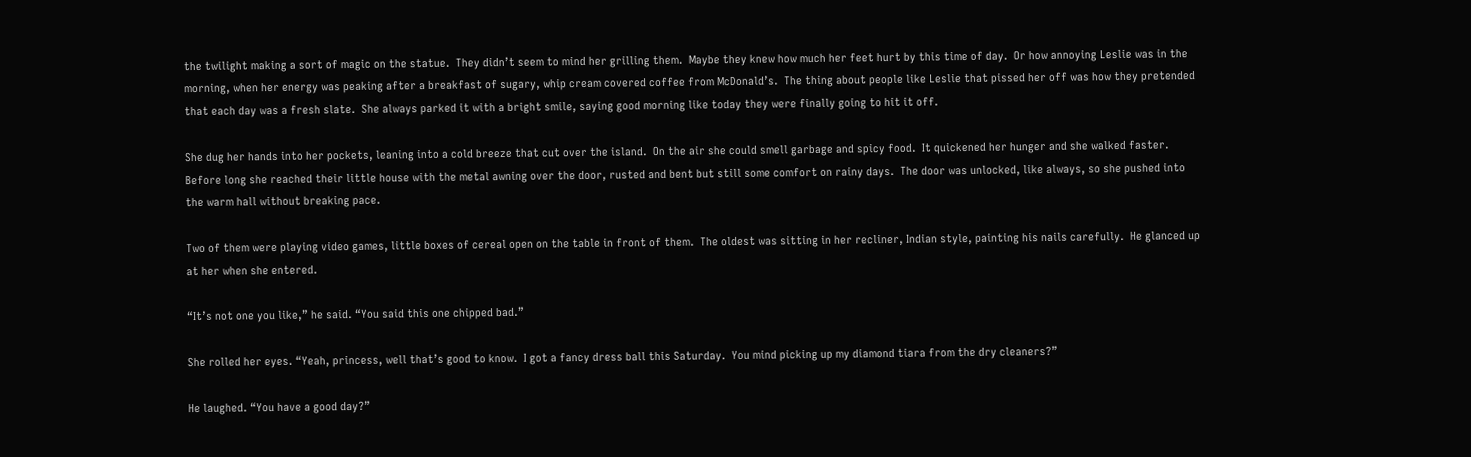the twilight making a sort of magic on the statue.  They didn’t seem to mind her grilling them.  Maybe they knew how much her feet hurt by this time of day.  Or how annoying Leslie was in the morning, when her energy was peaking after a breakfast of sugary, whip cream covered coffee from McDonald’s.  The thing about people like Leslie that pissed her off was how they pretended that each day was a fresh slate.  She always parked it with a bright smile, saying good morning like today they were finally going to hit it off.

She dug her hands into her pockets, leaning into a cold breeze that cut over the island.  On the air she could smell garbage and spicy food.  It quickened her hunger and she walked faster.  Before long she reached their little house with the metal awning over the door, rusted and bent but still some comfort on rainy days.  The door was unlocked, like always, so she pushed into the warm hall without breaking pace.

Two of them were playing video games, little boxes of cereal open on the table in front of them.  The oldest was sitting in her recliner, Indian style, painting his nails carefully.  He glanced up at her when she entered.

“It’s not one you like,” he said. “You said this one chipped bad.”

She rolled her eyes. “Yeah, princess, well that’s good to know.  I got a fancy dress ball this Saturday.  You mind picking up my diamond tiara from the dry cleaners?”

He laughed. “You have a good day?”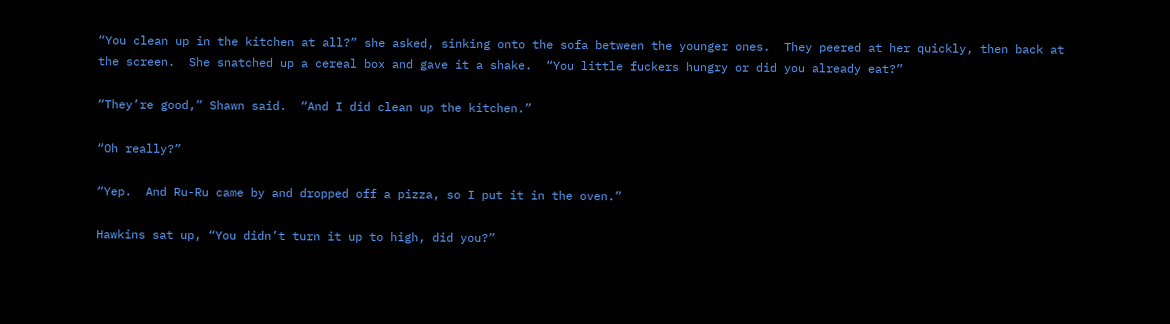“You clean up in the kitchen at all?” she asked, sinking onto the sofa between the younger ones.  They peered at her quickly, then back at the screen.  She snatched up a cereal box and gave it a shake.  “You little fuckers hungry or did you already eat?”

“They’re good,” Shawn said.  “And I did clean up the kitchen.”

“Oh really?”

“Yep.  And Ru-Ru came by and dropped off a pizza, so I put it in the oven.”

Hawkins sat up, “You didn’t turn it up to high, did you?”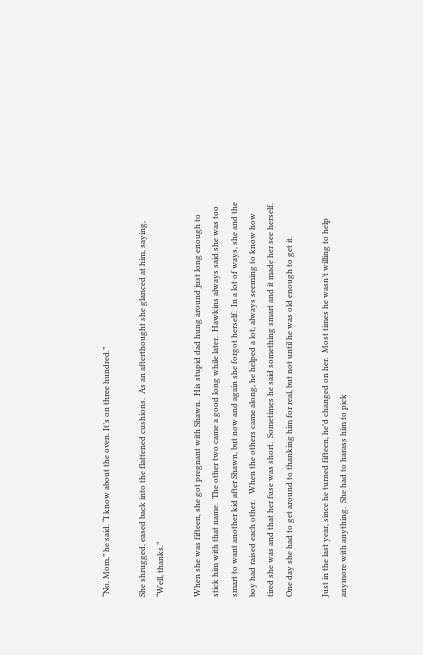“No, Mom,” he said. “I know about the oven. It’s on three hundred.”

She shrugged, eased back into the flattened cushions.  As an afterthought she glanced at him, saying, “Well, thanks.”

When she was fifteen, she got pregnant with Shawn.  His stupid dad hung around just long enough to stick him with that name.  The other two came a good long while later.  Hawkins always said she was too smart to want another kid after Shawn, but now and again she forgot herself.  In a lot of ways, she and the boy had raised each other.   When the others came along, he helped a lot, always seeming to know how tired she was and that her fuse was short.  Sometimes he said something smart and it made her see herself.  One day she had to get around to thanking him for real, but not until he was old enough to get it.

Just in the last year, since he turned fifteen, he’d changed on her.  Most times he wasn’t willing to help anymore with anything.  She had to harass him to pick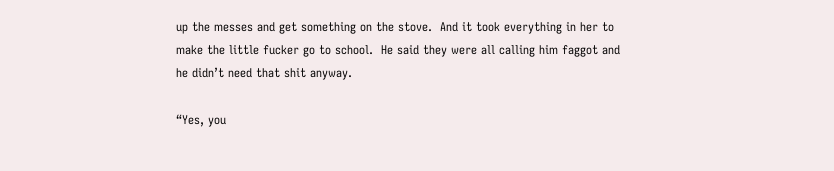up the messes and get something on the stove.  And it took everything in her to make the little fucker go to school.  He said they were all calling him faggot and he didn’t need that shit anyway.

“Yes, you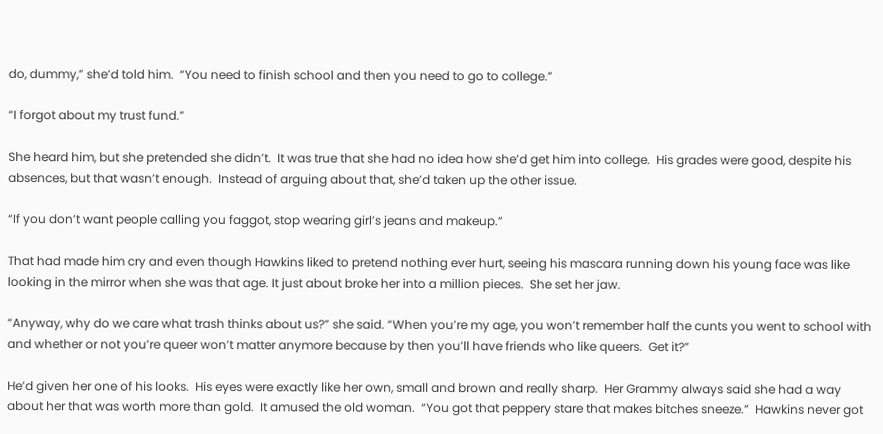do, dummy,” she’d told him.  “You need to finish school and then you need to go to college.”

“I forgot about my trust fund.”

She heard him, but she pretended she didn’t.  It was true that she had no idea how she’d get him into college.  His grades were good, despite his absences, but that wasn’t enough.  Instead of arguing about that, she’d taken up the other issue.

“If you don’t want people calling you faggot, stop wearing girl’s jeans and makeup.”

That had made him cry and even though Hawkins liked to pretend nothing ever hurt, seeing his mascara running down his young face was like looking in the mirror when she was that age. It just about broke her into a million pieces.  She set her jaw.

“Anyway, why do we care what trash thinks about us?” she said. “When you’re my age, you won’t remember half the cunts you went to school with and whether or not you’re queer won’t matter anymore because by then you’ll have friends who like queers.  Get it?”

He’d given her one of his looks.  His eyes were exactly like her own, small and brown and really sharp.  Her Grammy always said she had a way about her that was worth more than gold.  It amused the old woman.  “You got that peppery stare that makes bitches sneeze.”  Hawkins never got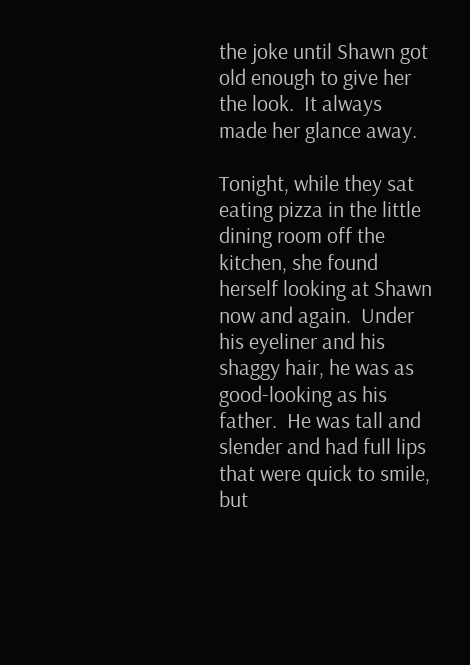the joke until Shawn got old enough to give her the look.  It always made her glance away.

Tonight, while they sat eating pizza in the little dining room off the kitchen, she found herself looking at Shawn now and again.  Under his eyeliner and his shaggy hair, he was as good-looking as his father.  He was tall and slender and had full lips that were quick to smile, but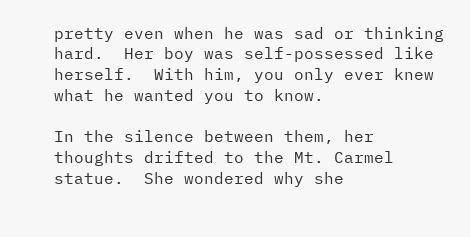pretty even when he was sad or thinking hard.  Her boy was self-possessed like herself.  With him, you only ever knew what he wanted you to know.

In the silence between them, her thoughts drifted to the Mt. Carmel statue.  She wondered why she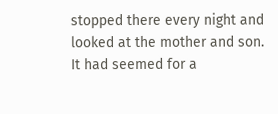stopped there every night and looked at the mother and son.  It had seemed for a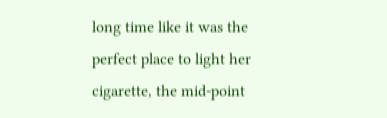long time like it was the perfect place to light her cigarette, the mid-point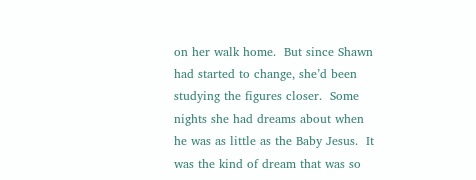on her walk home.  But since Shawn had started to change, she’d been studying the figures closer.  Some nights she had dreams about when he was as little as the Baby Jesus.  It was the kind of dream that was so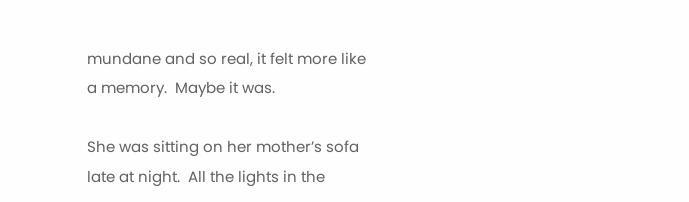mundane and so real, it felt more like a memory.  Maybe it was.

She was sitting on her mother’s sofa late at night.  All the lights in the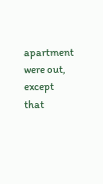apartment were out, except that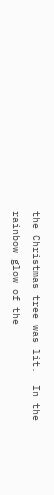the Christmas tree was lit.  In the rainbow glow of the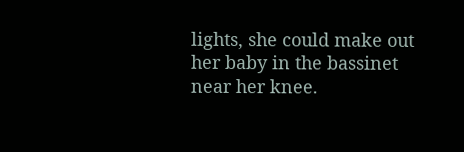lights, she could make out her baby in the bassinet near her knee.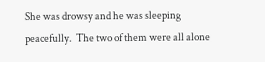She was drowsy and he was sleeping peacefully.  The two of them were all alone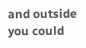and outside you could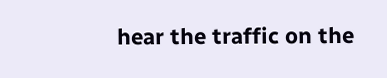hear the traffic on the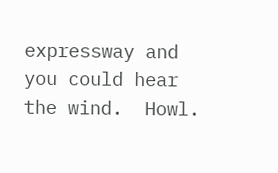expressway and you could hear the wind.  Howl.